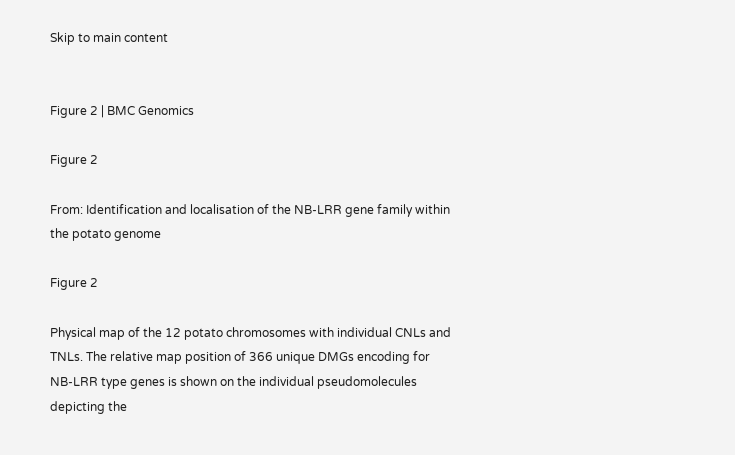Skip to main content


Figure 2 | BMC Genomics

Figure 2

From: Identification and localisation of the NB-LRR gene family within the potato genome

Figure 2

Physical map of the 12 potato chromosomes with individual CNLs and TNLs. The relative map position of 366 unique DMGs encoding for NB-LRR type genes is shown on the individual pseudomolecules depicting the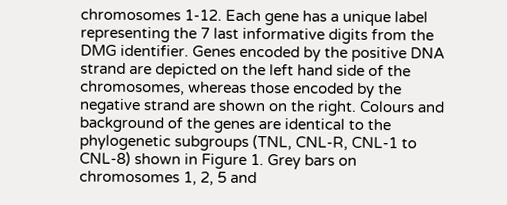chromosomes 1-12. Each gene has a unique label representing the 7 last informative digits from the DMG identifier. Genes encoded by the positive DNA strand are depicted on the left hand side of the chromosomes, whereas those encoded by the negative strand are shown on the right. Colours and background of the genes are identical to the phylogenetic subgroups (TNL, CNL-R, CNL-1 to CNL-8) shown in Figure 1. Grey bars on chromosomes 1, 2, 5 and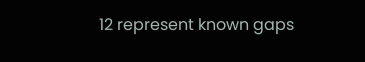12 represent known gaps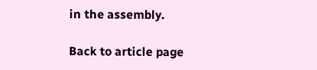in the assembly.

Back to article page